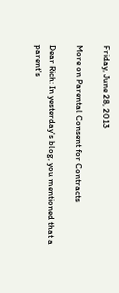Friday, June 28, 2013

More on Parental Consent for Contracts

Dear Rich: In yesterday's blog, you mentioned that a parent's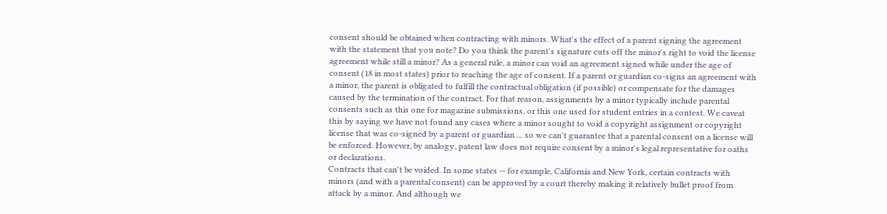consent should be obtained when contracting with minors. What's the effect of a parent signing the agreement with the statement that you note? Do you think the parent's signature cuts off the minor's right to void the license agreement while still a minor? As a general rule, a minor can void an agreement signed while under the age of consent (18 in most states) prior to reaching the age of consent. If a parent or guardian co-signs an agreement with a minor, the parent is obligated to fulfill the contractual obligation (if possible) or compensate for the damages caused by the termination of the contract. For that reason, assignments by a minor typically include parental consents such as this one for magazine submissions, or this one used for student entries in a contest. We caveat this by saying we have not found any cases where a minor sought to void a copyright assignment or copyright license that was co-signed by a parent or guardian ... so we can't guarantee that a parental consent on a license will be enforced. However, by analogy, patent law does not require consent by a minor's legal representative for oaths or declarations.
Contracts that can't be voided. In some states -- for example, California and New York, certain contracts with minors (and with a parental consent) can be approved by a court thereby making it relatively bullet proof from attack by a minor. And although we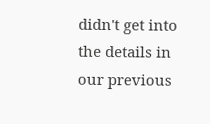didn't get into the details in our previous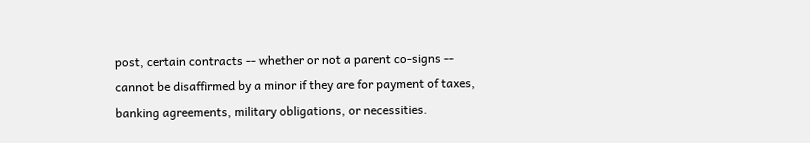post, certain contracts -- whether or not a parent co-signs -- cannot be disaffirmed by a minor if they are for payment of taxes, banking agreements, military obligations, or necessities.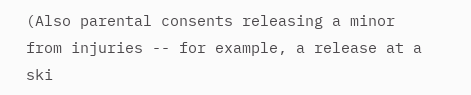(Also parental consents releasing a minor from injuries -- for example, a release at a ski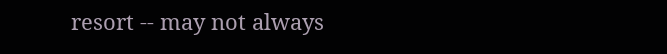resort -- may not always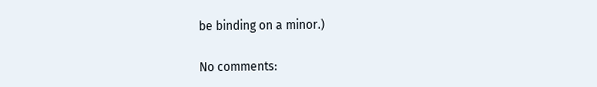be binding on a minor.)

No comments: